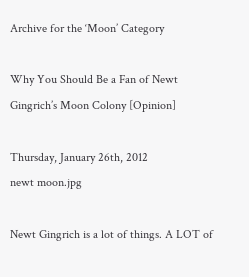Archive for the ‘Moon’ Category

Why You Should Be a Fan of Newt Gingrich’s Moon Colony [Opinion]

Thursday, January 26th, 2012
newt moon.jpg

Newt Gingrich is a lot of things. A LOT of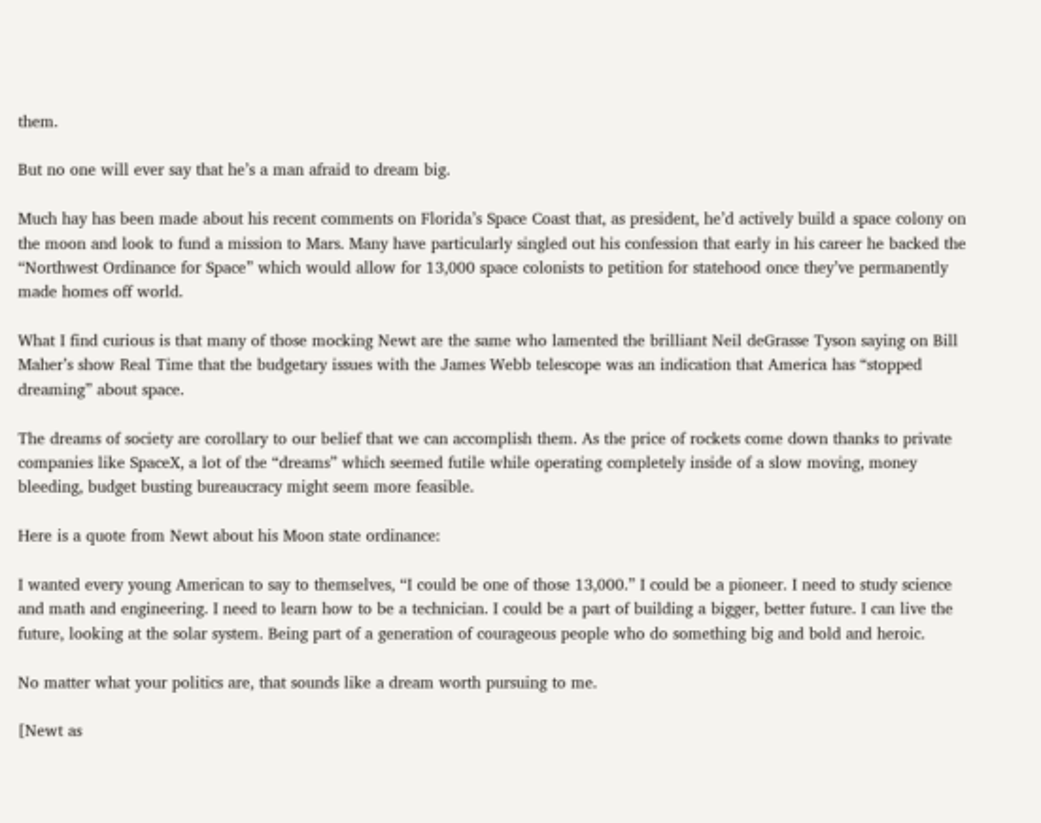them.

But no one will ever say that he’s a man afraid to dream big.

Much hay has been made about his recent comments on Florida’s Space Coast that, as president, he’d actively build a space colony on the moon and look to fund a mission to Mars. Many have particularly singled out his confession that early in his career he backed the “Northwest Ordinance for Space” which would allow for 13,000 space colonists to petition for statehood once they’ve permanently made homes off world.

What I find curious is that many of those mocking Newt are the same who lamented the brilliant Neil deGrasse Tyson saying on Bill Maher’s show Real Time that the budgetary issues with the James Webb telescope was an indication that America has “stopped dreaming” about space.

The dreams of society are corollary to our belief that we can accomplish them. As the price of rockets come down thanks to private companies like SpaceX, a lot of the “dreams” which seemed futile while operating completely inside of a slow moving, money bleeding, budget busting bureaucracy might seem more feasible.

Here is a quote from Newt about his Moon state ordinance:

I wanted every young American to say to themselves, “I could be one of those 13,000.” I could be a pioneer. I need to study science and math and engineering. I need to learn how to be a technician. I could be a part of building a bigger, better future. I can live the future, looking at the solar system. Being part of a generation of courageous people who do something big and bold and heroic.

No matter what your politics are, that sounds like a dream worth pursuing to me.

[Newt as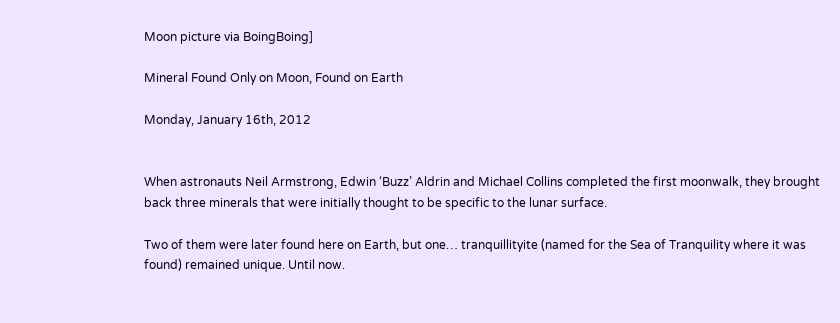Moon picture via BoingBoing]

Mineral Found Only on Moon, Found on Earth

Monday, January 16th, 2012


When astronauts Neil Armstrong, Edwin ‘Buzz’ Aldrin and Michael Collins completed the first moonwalk, they brought back three minerals that were initially thought to be specific to the lunar surface.

Two of them were later found here on Earth, but one… tranquillityite (named for the Sea of Tranquility where it was found) remained unique. Until now.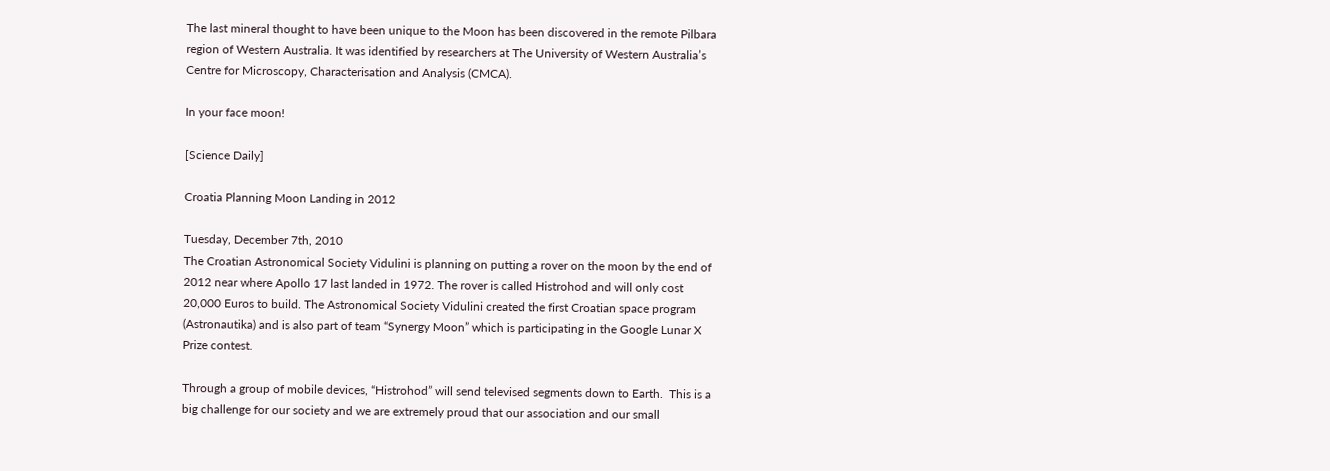The last mineral thought to have been unique to the Moon has been discovered in the remote Pilbara region of Western Australia. It was identified by researchers at The University of Western Australia’s Centre for Microscopy, Characterisation and Analysis (CMCA).

In your face moon!

[Science Daily]

Croatia Planning Moon Landing in 2012

Tuesday, December 7th, 2010
The Croatian Astronomical Society Vidulini is planning on putting a rover on the moon by the end of 2012 near where Apollo 17 last landed in 1972. The rover is called Histrohod and will only cost 20,000 Euros to build. The Astronomical Society Vidulini created the first Croatian space program (Astronautika) and is also part of team “Synergy Moon” which is participating in the Google Lunar X Prize contest.

Through a group of mobile devices, “Histrohod” will send televised segments down to Earth.  This is a big challenge for our society and we are extremely proud that our association and our small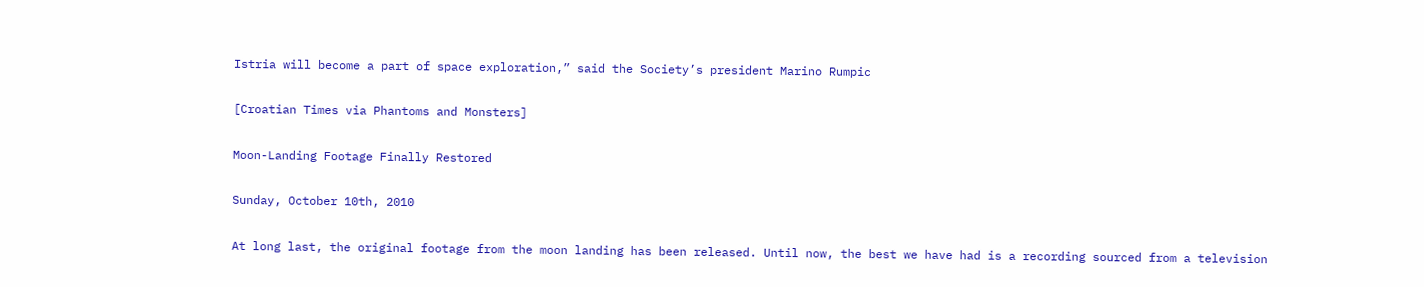Istria will become a part of space exploration,” said the Society’s president Marino Rumpic

[Croatian Times via Phantoms and Monsters]

Moon-Landing Footage Finally Restored

Sunday, October 10th, 2010

At long last, the original footage from the moon landing has been released. Until now, the best we have had is a recording sourced from a television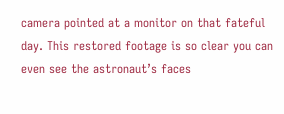camera pointed at a monitor on that fateful day. This restored footage is so clear you can even see the astronaut’s faces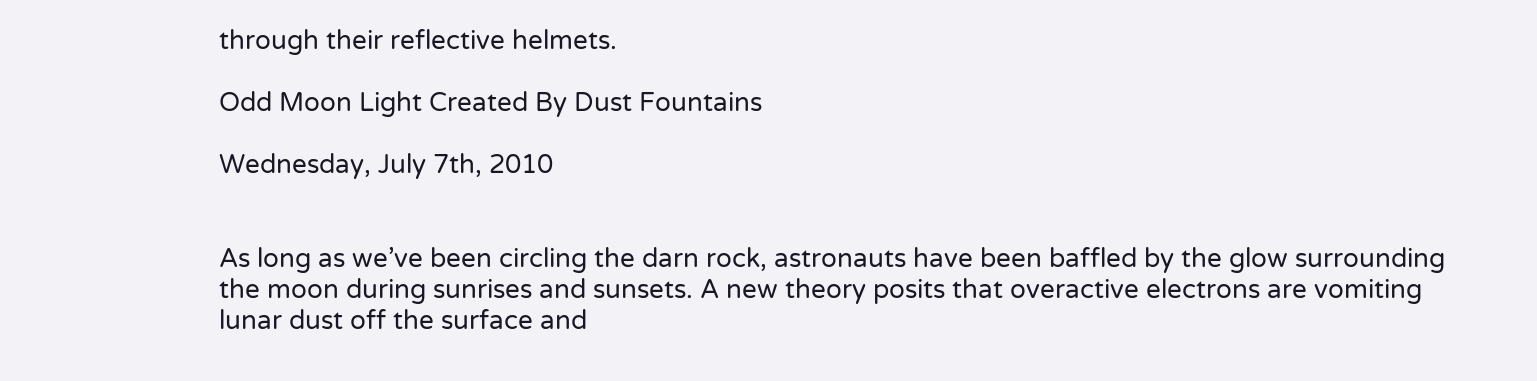through their reflective helmets.

Odd Moon Light Created By Dust Fountains

Wednesday, July 7th, 2010


As long as we’ve been circling the darn rock, astronauts have been baffled by the glow surrounding the moon during sunrises and sunsets. A new theory posits that overactive electrons are vomiting lunar dust off the surface and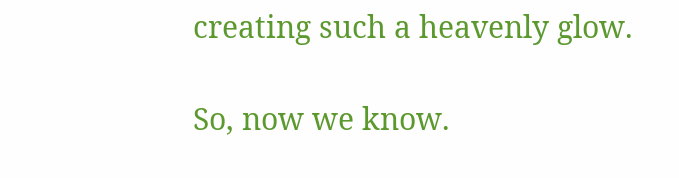creating such a heavenly glow.

So, now we know.